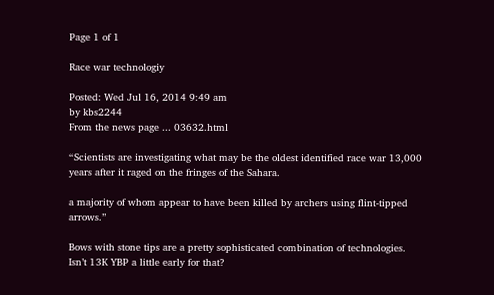Page 1 of 1

Race war technologiy

Posted: Wed Jul 16, 2014 9:49 am
by kbs2244
From the news page ... 03632.html

“Scientists are investigating what may be the oldest identified race war 13,000 years after it raged on the fringes of the Sahara.

a majority of whom appear to have been killed by archers using flint-tipped arrows.”

Bows with stone tips are a pretty sophisticated combination of technologies.
Isn’t 13K YBP a little early for that?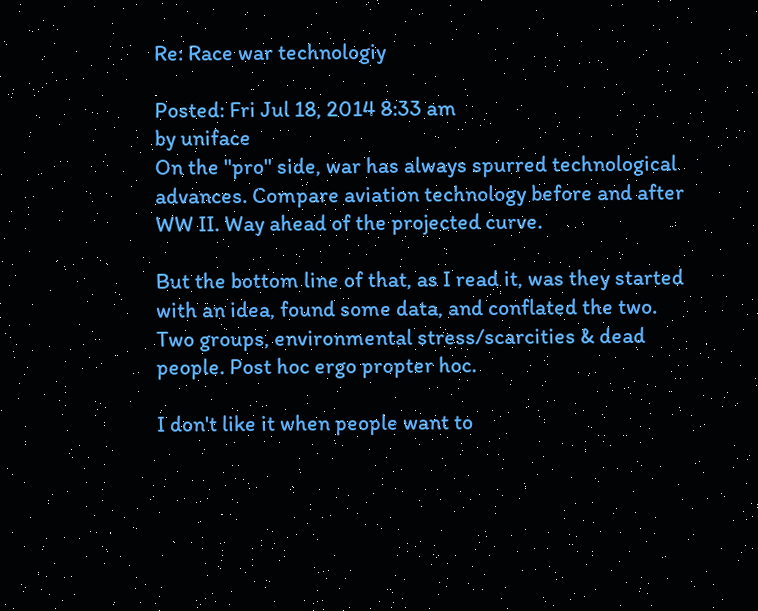Re: Race war technologiy

Posted: Fri Jul 18, 2014 8:33 am
by uniface
On the "pro" side, war has always spurred technological advances. Compare aviation technology before and after WW II. Way ahead of the projected curve.

But the bottom line of that, as I read it, was they started with an idea, found some data, and conflated the two. Two groups, environmental stress/scarcities & dead people. Post hoc ergo propter hoc.

I don't like it when people want to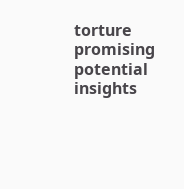torture promising potential insights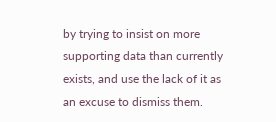by trying to insist on more supporting data than currently exists, and use the lack of it as an excuse to dismiss them.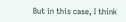But in this case, I think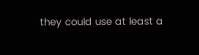they could use at least a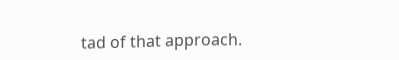tad of that approach.